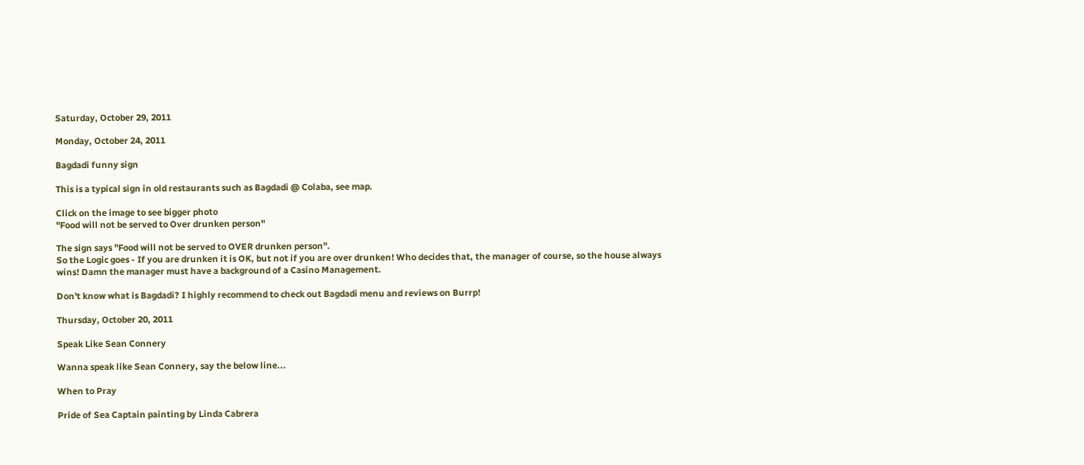Saturday, October 29, 2011

Monday, October 24, 2011

Bagdadi funny sign

This is a typical sign in old restaurants such as Bagdadi @ Colaba, see map.

Click on the image to see bigger photo
"Food will not be served to Over drunken person"

The sign says "Food will not be served to OVER drunken person".
So the Logic goes - If you are drunken it is OK, but not if you are over drunken! Who decides that, the manager of course, so the house always wins! Damn the manager must have a background of a Casino Management.

Don't know what is Bagdadi? I highly recommend to check out Bagdadi menu and reviews on Burrp!

Thursday, October 20, 2011

Speak Like Sean Connery

Wanna speak like Sean Connery, say the below line...

When to Pray

Pride of Sea Captain painting by Linda Cabrera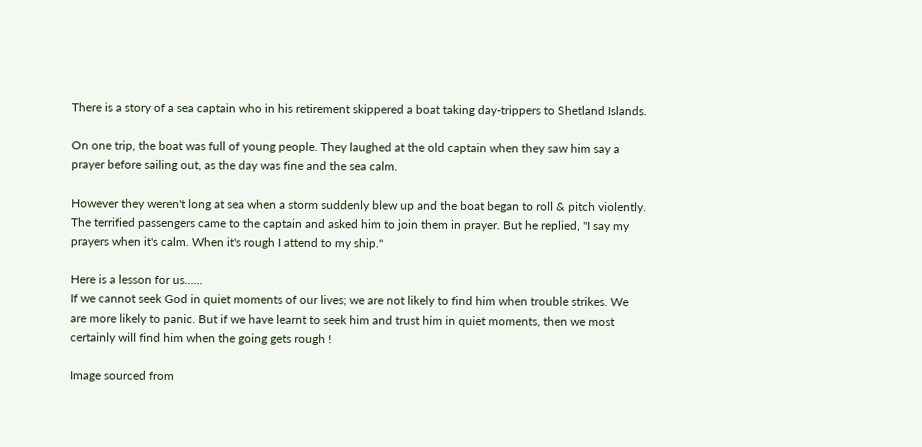There is a story of a sea captain who in his retirement skippered a boat taking day-trippers to Shetland Islands.

On one trip, the boat was full of young people. They laughed at the old captain when they saw him say a prayer before sailing out, as the day was fine and the sea calm.

However they weren't long at sea when a storm suddenly blew up and the boat began to roll & pitch violently.
The terrified passengers came to the captain and asked him to join them in prayer. But he replied, "I say my prayers when it's calm. When it's rough I attend to my ship."

Here is a lesson for us......
If we cannot seek God in quiet moments of our lives; we are not likely to find him when trouble strikes. We are more likely to panic. But if we have learnt to seek him and trust him in quiet moments, then we most certainly will find him when the going gets rough !

Image sourced from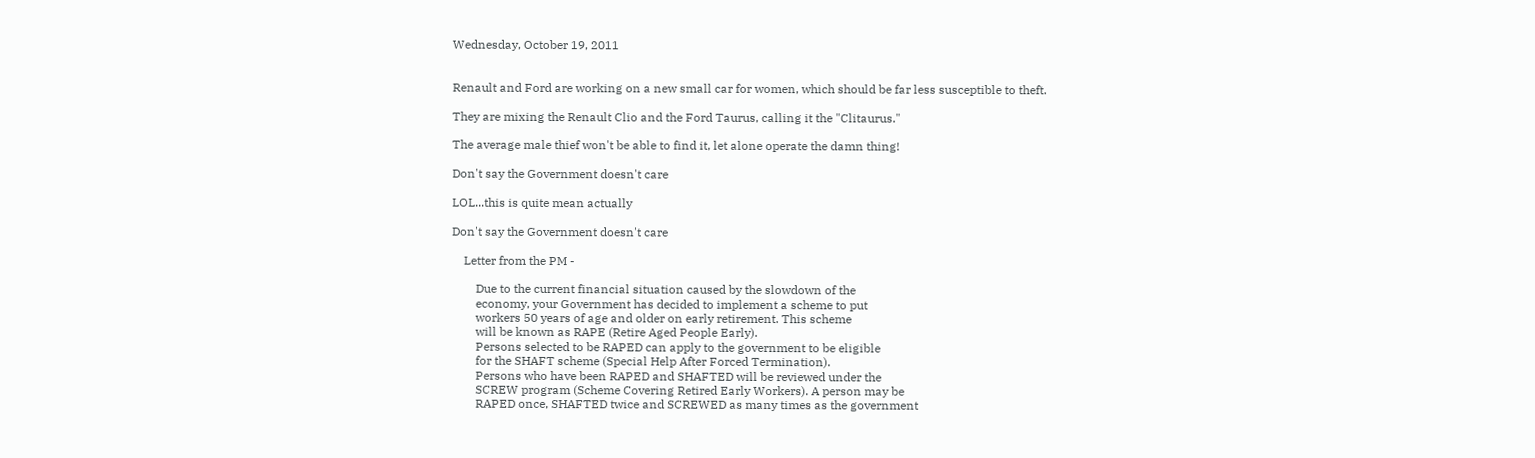Wednesday, October 19, 2011


Renault and Ford are working on a new small car for women, which should be far less susceptible to theft.

They are mixing the Renault Clio and the Ford Taurus, calling it the "Clitaurus."

The average male thief won't be able to find it, let alone operate the damn thing!

Don't say the Government doesn't care

LOL...this is quite mean actually

Don't say the Government doesn't care

    Letter from the PM -

        Due to the current financial situation caused by the slowdown of the
        economy, your Government has decided to implement a scheme to put
        workers 50 years of age and older on early retirement. This scheme
        will be known as RAPE (Retire Aged People Early).
        Persons selected to be RAPED can apply to the government to be eligible
        for the SHAFT scheme (Special Help After Forced Termination).
        Persons who have been RAPED and SHAFTED will be reviewed under the
        SCREW program (Scheme Covering Retired Early Workers). A person may be
        RAPED once, SHAFTED twice and SCREWED as many times as the government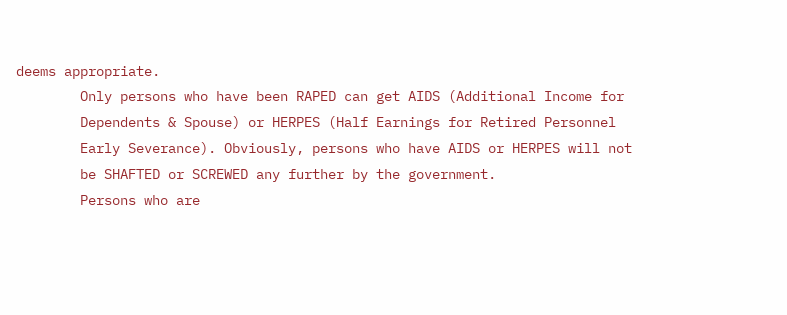deems appropriate.
        Only persons who have been RAPED can get AIDS (Additional Income for
        Dependents & Spouse) or HERPES (Half Earnings for Retired Personnel
        Early Severance). Obviously, persons who have AIDS or HERPES will not
        be SHAFTED or SCREWED any further by the government.
        Persons who are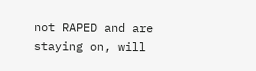not RAPED and are staying on, will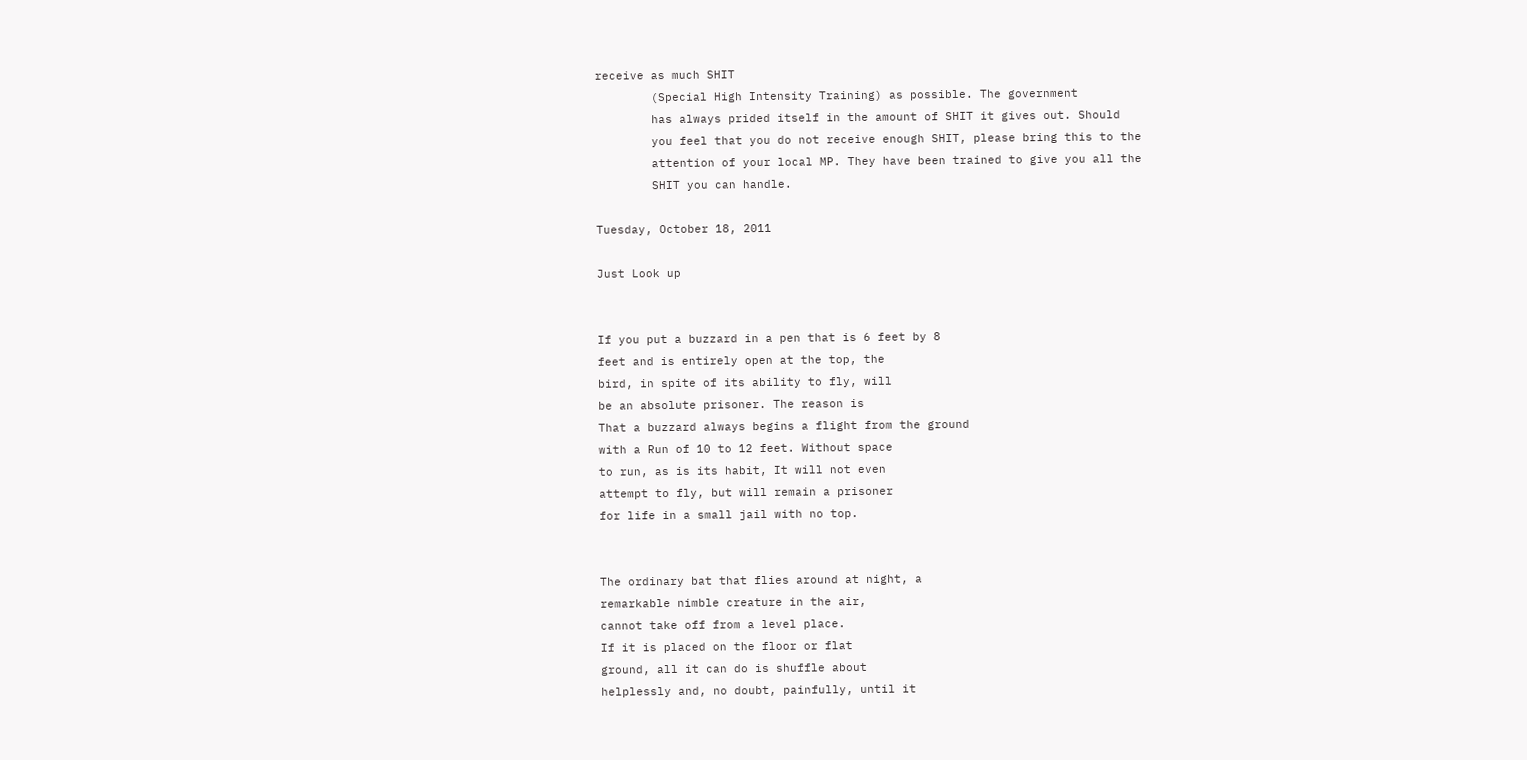receive as much SHIT
        (Special High Intensity Training) as possible. The government
        has always prided itself in the amount of SHIT it gives out. Should
        you feel that you do not receive enough SHIT, please bring this to the
        attention of your local MP. They have been trained to give you all the
        SHIT you can handle.

Tuesday, October 18, 2011

Just Look up


If you put a buzzard in a pen that is 6 feet by 8
feet and is entirely open at the top, the
bird, in spite of its ability to fly, will
be an absolute prisoner. The reason is
That a buzzard always begins a flight from the ground
with a Run of 10 to 12 feet. Without space
to run, as is its habit, It will not even
attempt to fly, but will remain a prisoner
for life in a small jail with no top.


The ordinary bat that flies around at night, a
remarkable nimble creature in the air,
cannot take off from a level place.
If it is placed on the floor or flat
ground, all it can do is shuffle about
helplessly and, no doubt, painfully, until it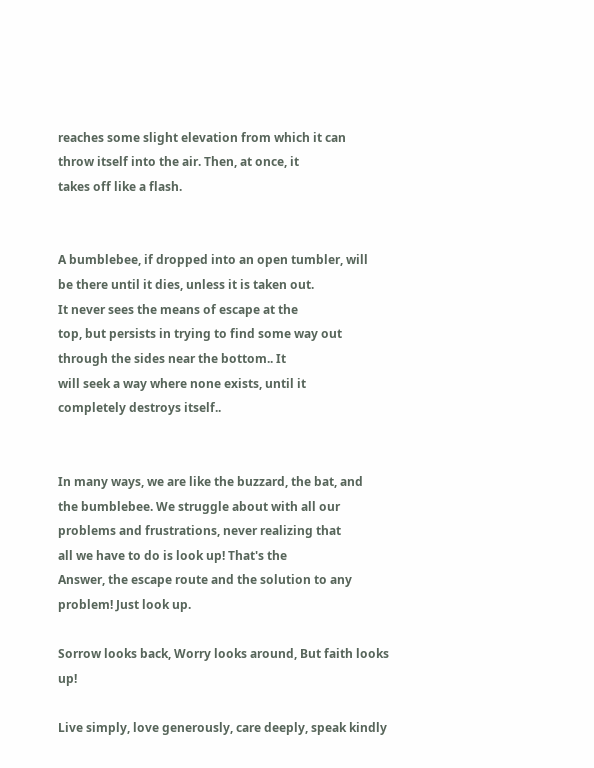reaches some slight elevation from which it can
throw itself into the air. Then, at once, it
takes off like a flash.


A bumblebee, if dropped into an open tumbler, will
be there until it dies, unless it is taken out.
It never sees the means of escape at the
top, but persists in trying to find some way out
through the sides near the bottom.. It
will seek a way where none exists, until it
completely destroys itself..


In many ways, we are like the buzzard, the bat, and
the bumblebee. We struggle about with all our
problems and frustrations, never realizing that
all we have to do is look up! That's the
Answer, the escape route and the solution to any problem! Just look up.

Sorrow looks back, Worry looks around, But faith looks up!

Live simply, love generously, care deeply, speak kindly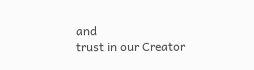and
trust in our Creator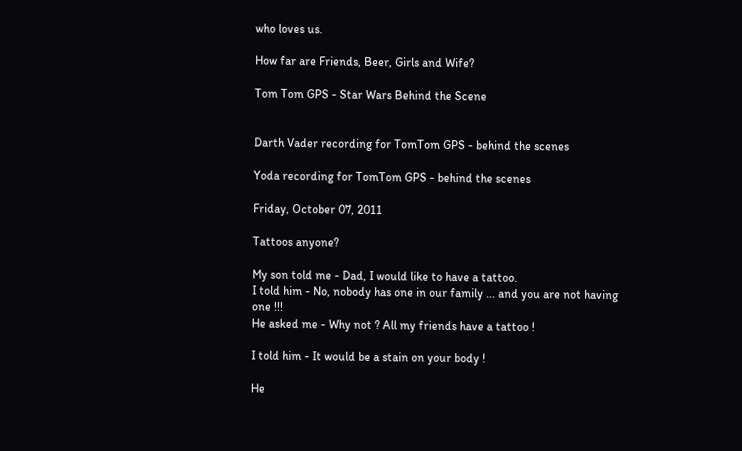who loves us.

How far are Friends, Beer, Girls and Wife?

Tom Tom GPS - Star Wars Behind the Scene


Darth Vader recording for TomTom GPS - behind the scenes

Yoda recording for TomTom GPS - behind the scenes

Friday, October 07, 2011

Tattoos anyone?

My son told me - Dad, I would like to have a tattoo.
I told him - No, nobody has one in our family ... and you are not having one !!!
He asked me - Why not ? All my friends have a tattoo !

I told him - It would be a stain on your body !

He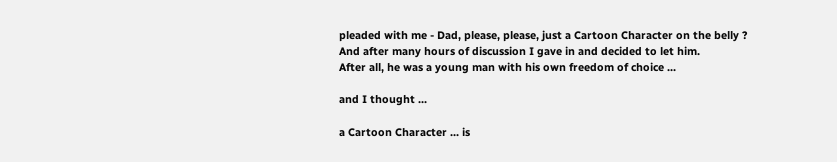pleaded with me - Dad, please, please, just a Cartoon Character on the belly ?
And after many hours of discussion I gave in and decided to let him.
After all, he was a young man with his own freedom of choice ...

and I thought ...

a Cartoon Character ... is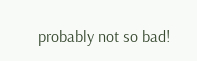probably not so bad!